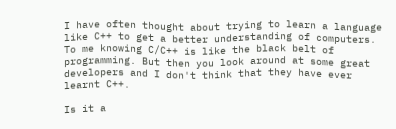I have often thought about trying to learn a language like C++ to get a better understanding of computers. To me knowing C/C++ is like the black belt of programming. But then you look around at some great developers and I don't think that they have ever learnt C++.

Is it a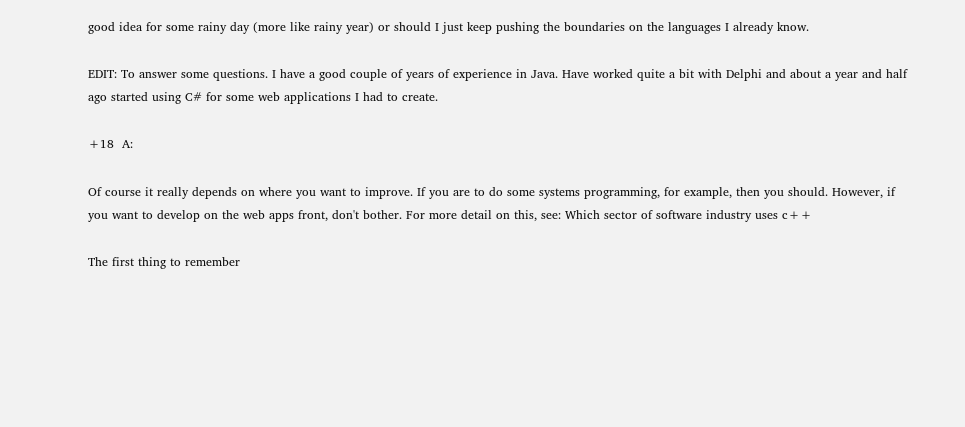good idea for some rainy day (more like rainy year) or should I just keep pushing the boundaries on the languages I already know.

EDIT: To answer some questions. I have a good couple of years of experience in Java. Have worked quite a bit with Delphi and about a year and half ago started using C# for some web applications I had to create.

+18  A:

Of course it really depends on where you want to improve. If you are to do some systems programming, for example, then you should. However, if you want to develop on the web apps front, don't bother. For more detail on this, see: Which sector of software industry uses c++

The first thing to remember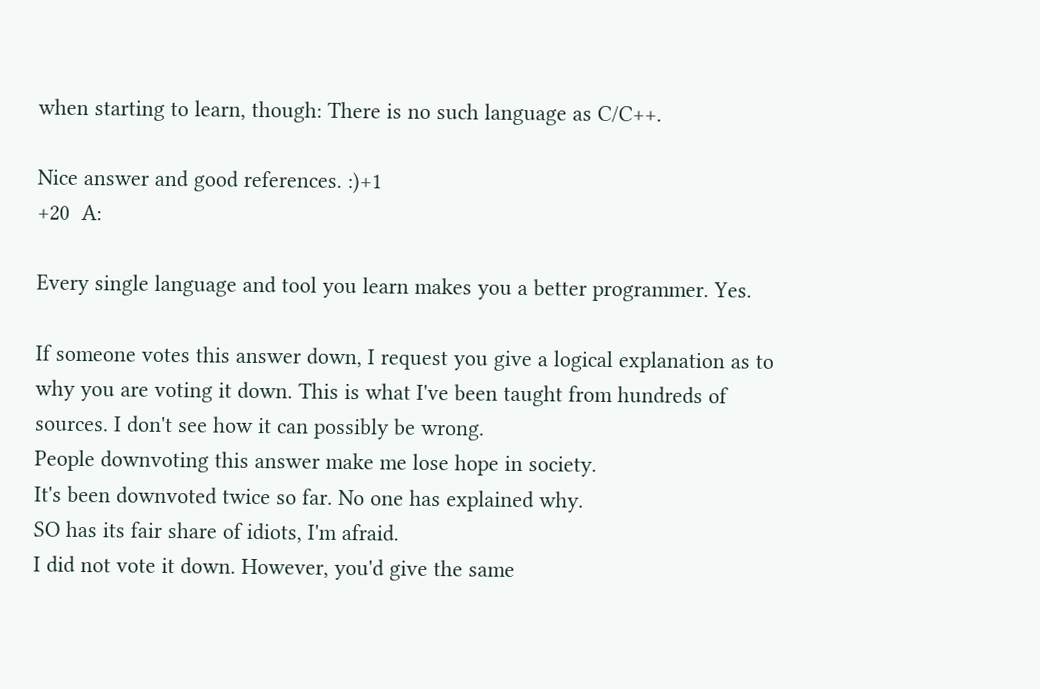when starting to learn, though: There is no such language as C/C++.

Nice answer and good references. :)+1
+20  A:

Every single language and tool you learn makes you a better programmer. Yes.

If someone votes this answer down, I request you give a logical explanation as to why you are voting it down. This is what I've been taught from hundreds of sources. I don't see how it can possibly be wrong.
People downvoting this answer make me lose hope in society.
It's been downvoted twice so far. No one has explained why.
SO has its fair share of idiots, I'm afraid.
I did not vote it down. However, you'd give the same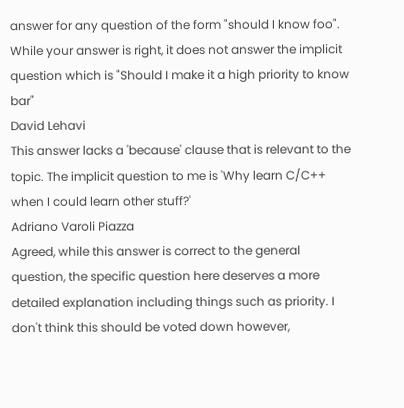answer for any question of the form "should I know foo". While your answer is right, it does not answer the implicit question which is "Should I make it a high priority to know bar"
David Lehavi
This answer lacks a 'because' clause that is relevant to the topic. The implicit question to me is 'Why learn C/C++ when I could learn other stuff?'
Adriano Varoli Piazza
Agreed, while this answer is correct to the general question, the specific question here deserves a more detailed explanation including things such as priority. I don't think this should be voted down however,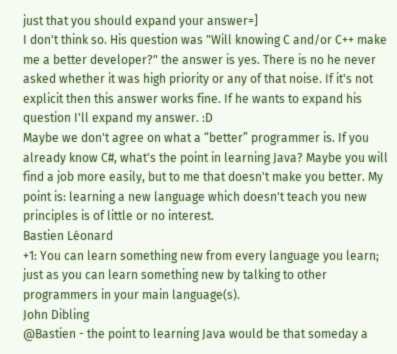just that you should expand your answer=]
I don't think so. His question was "Will knowing C and/or C++ make me a better developer?" the answer is yes. There is no he never asked whether it was high priority or any of that noise. If it's not explicit then this answer works fine. If he wants to expand his question I'll expand my answer. :D
Maybe we don't agree on what a “better” programmer is. If you already know C#, what's the point in learning Java? Maybe you will find a job more easily, but to me that doesn't make you better. My point is: learning a new language which doesn't teach you new principles is of little or no interest.
Bastien Léonard
+1: You can learn something new from every language you learn; just as you can learn something new by talking to other programmers in your main language(s).
John Dibling
@Bastien - the point to learning Java would be that someday a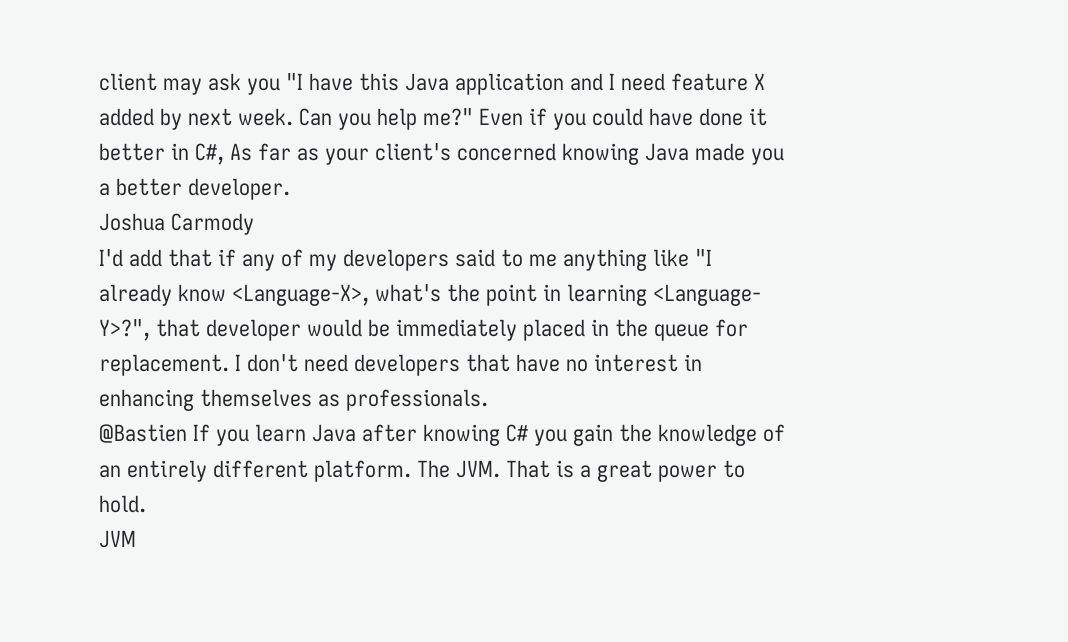client may ask you "I have this Java application and I need feature X added by next week. Can you help me?" Even if you could have done it better in C#, As far as your client's concerned knowing Java made you a better developer.
Joshua Carmody
I'd add that if any of my developers said to me anything like "I already know <Language-X>, what's the point in learning <Language-Y>?", that developer would be immediately placed in the queue for replacement. I don't need developers that have no interest in enhancing themselves as professionals.
@Bastien If you learn Java after knowing C# you gain the knowledge of an entirely different platform. The JVM. That is a great power to hold.
JVM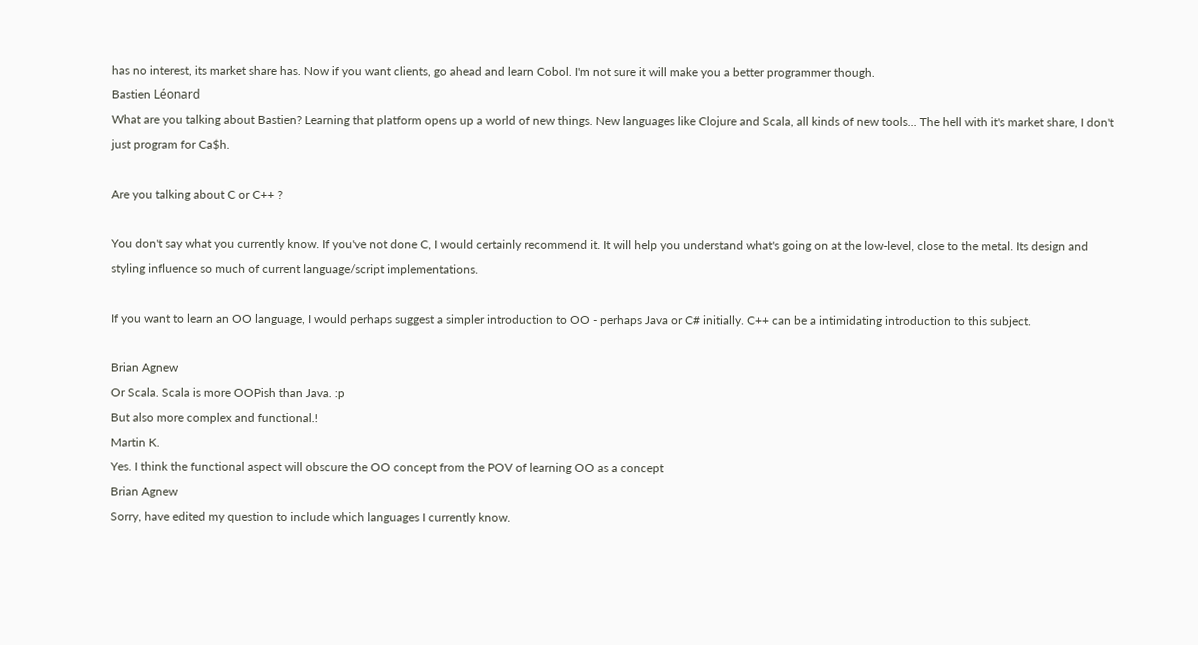has no interest, its market share has. Now if you want clients, go ahead and learn Cobol. I'm not sure it will make you a better programmer though.
Bastien Léonard
What are you talking about Bastien? Learning that platform opens up a world of new things. New languages like Clojure and Scala, all kinds of new tools... The hell with it's market share, I don't just program for Ca$h.

Are you talking about C or C++ ?

You don't say what you currently know. If you've not done C, I would certainly recommend it. It will help you understand what's going on at the low-level, close to the metal. Its design and styling influence so much of current language/script implementations.

If you want to learn an OO language, I would perhaps suggest a simpler introduction to OO - perhaps Java or C# initially. C++ can be a intimidating introduction to this subject.

Brian Agnew
Or Scala. Scala is more OOPish than Java. :p
But also more complex and functional.!
Martin K.
Yes. I think the functional aspect will obscure the OO concept from the POV of learning OO as a concept
Brian Agnew
Sorry, have edited my question to include which languages I currently know.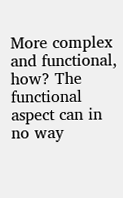More complex and functional, how? The functional aspect can in no way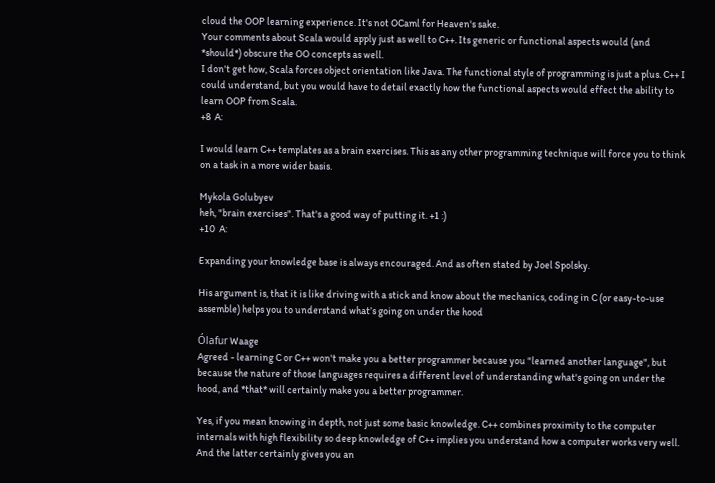cloud the OOP learning experience. It's not OCaml for Heaven's sake.
Your comments about Scala would apply just as well to C++. Its generic or functional aspects would (and *should*) obscure the OO concepts as well.
I don't get how, Scala forces object orientation like Java. The functional style of programming is just a plus. C++ I could understand, but you would have to detail exactly how the functional aspects would effect the ability to learn OOP from Scala.
+8  A:

I would learn C++ templates as a brain exercises. This as any other programming technique will force you to think on a task in a more wider basis.

Mykola Golubyev
heh, "brain exercises". That's a good way of putting it. +1 :)
+10  A:

Expanding your knowledge base is always encouraged. And as often stated by Joel Spolsky.

His argument is, that it is like driving with a stick and know about the mechanics, coding in C (or easy-to-use assemble) helps you to understand what’s going on under the hood

Ólafur Waage
Agreed - learning C or C++ won't make you a better programmer because you "learned another language", but because the nature of those languages requires a different level of understanding what's going on under the hood, and *that* will certainly make you a better programmer.

Yes, if you mean knowing in depth, not just some basic knowledge. C++ combines proximity to the computer internals with high flexibility so deep knowledge of C++ implies you understand how a computer works very well. And the latter certainly gives you an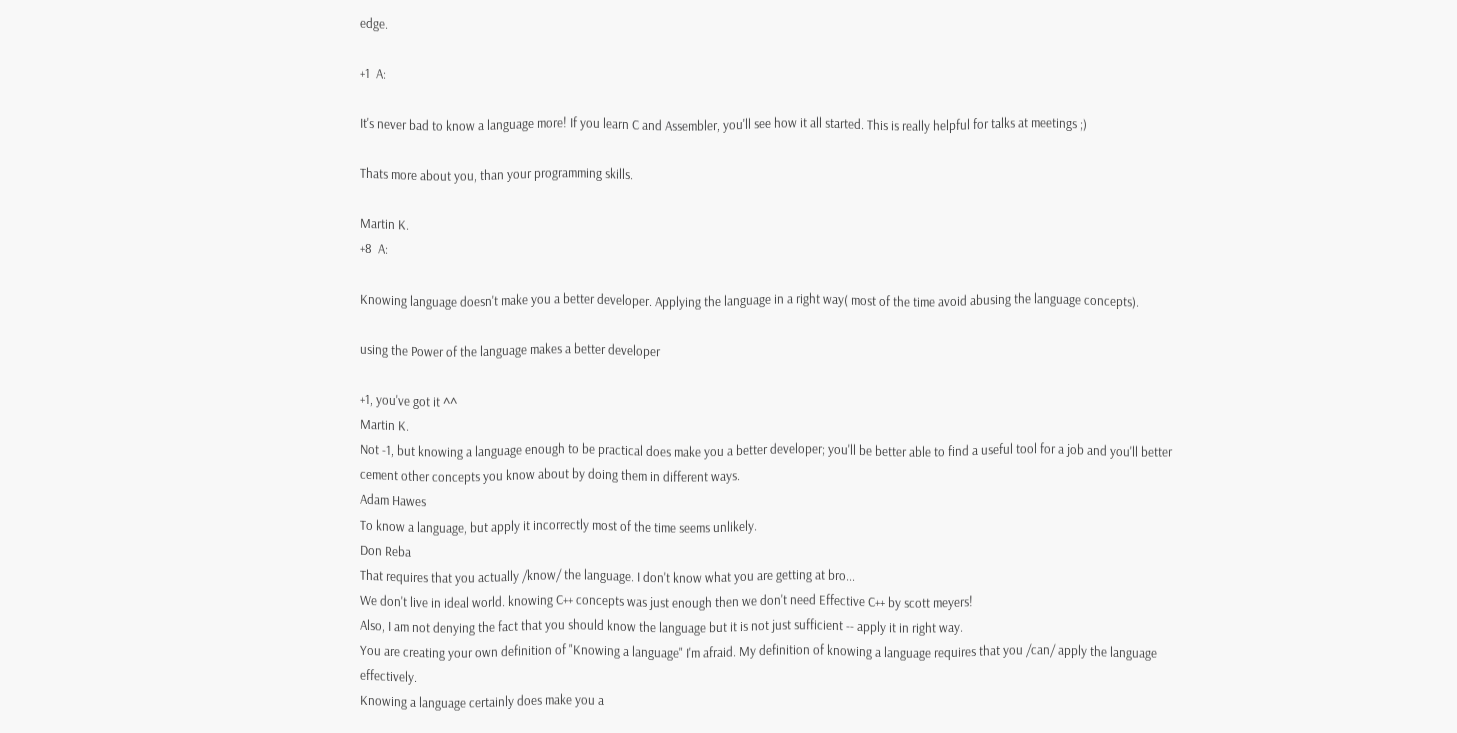edge.

+1  A:

It's never bad to know a language more! If you learn C and Assembler, you'll see how it all started. This is really helpful for talks at meetings ;)

Thats more about you, than your programming skills.

Martin K.
+8  A:

Knowing language doesn't make you a better developer. Applying the language in a right way( most of the time avoid abusing the language concepts).

using the Power of the language makes a better developer

+1, you've got it ^^
Martin K.
Not -1, but knowing a language enough to be practical does make you a better developer; you'll be better able to find a useful tool for a job and you'll better cement other concepts you know about by doing them in different ways.
Adam Hawes
To know a language, but apply it incorrectly most of the time seems unlikely.
Don Reba
That requires that you actually /know/ the language. I don't know what you are getting at bro...
We don't live in ideal world. knowing C++ concepts was just enough then we don't need Effective C++ by scott meyers!
Also, I am not denying the fact that you should know the language but it is not just sufficient -- apply it in right way.
You are creating your own definition of "Knowing a language" I'm afraid. My definition of knowing a language requires that you /can/ apply the language effectively.
Knowing a language certainly does make you a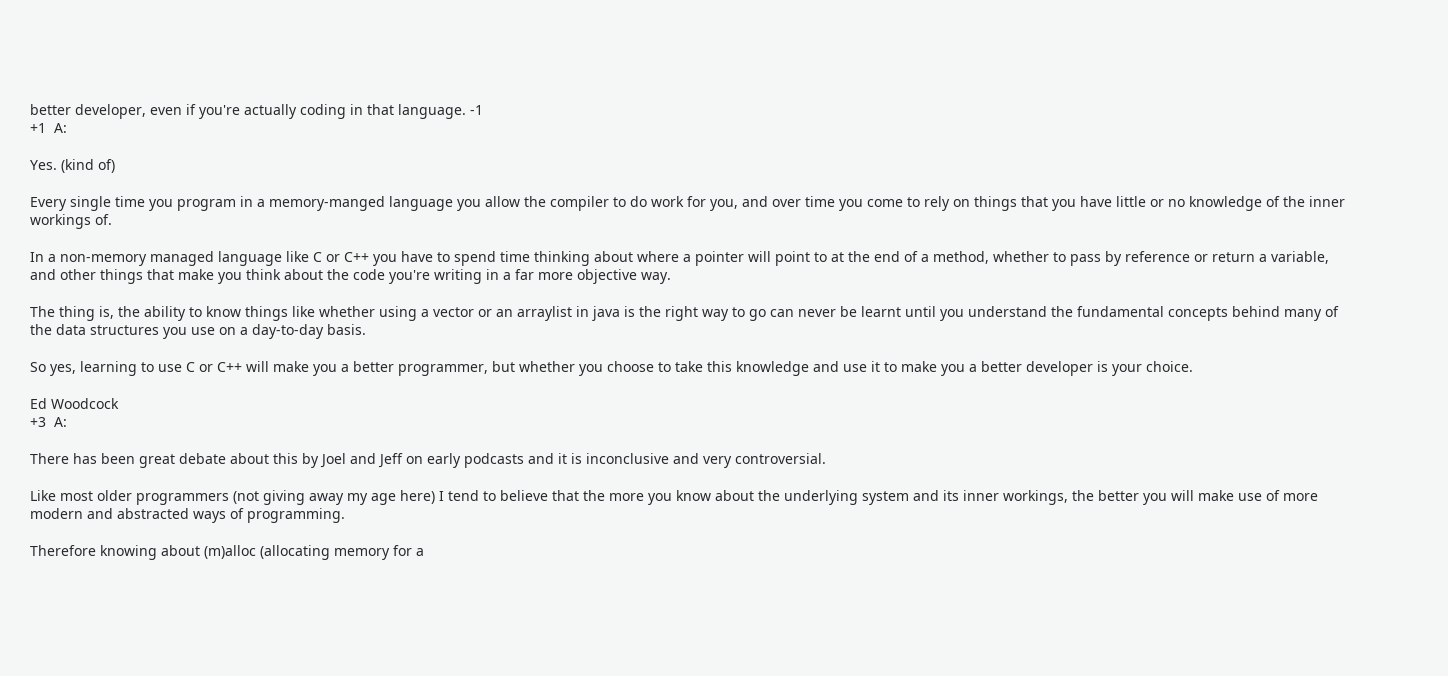better developer, even if you're actually coding in that language. -1
+1  A:

Yes. (kind of)

Every single time you program in a memory-manged language you allow the compiler to do work for you, and over time you come to rely on things that you have little or no knowledge of the inner workings of.

In a non-memory managed language like C or C++ you have to spend time thinking about where a pointer will point to at the end of a method, whether to pass by reference or return a variable, and other things that make you think about the code you're writing in a far more objective way.

The thing is, the ability to know things like whether using a vector or an arraylist in java is the right way to go can never be learnt until you understand the fundamental concepts behind many of the data structures you use on a day-to-day basis.

So yes, learning to use C or C++ will make you a better programmer, but whether you choose to take this knowledge and use it to make you a better developer is your choice.

Ed Woodcock
+3  A:

There has been great debate about this by Joel and Jeff on early podcasts and it is inconclusive and very controversial.

Like most older programmers (not giving away my age here) I tend to believe that the more you know about the underlying system and its inner workings, the better you will make use of more modern and abstracted ways of programming.

Therefore knowing about (m)alloc (allocating memory for a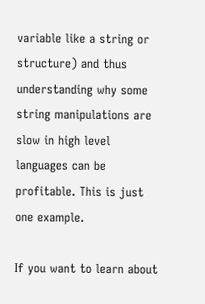variable like a string or structure) and thus understanding why some string manipulations are slow in high level languages can be profitable. This is just one example.

If you want to learn about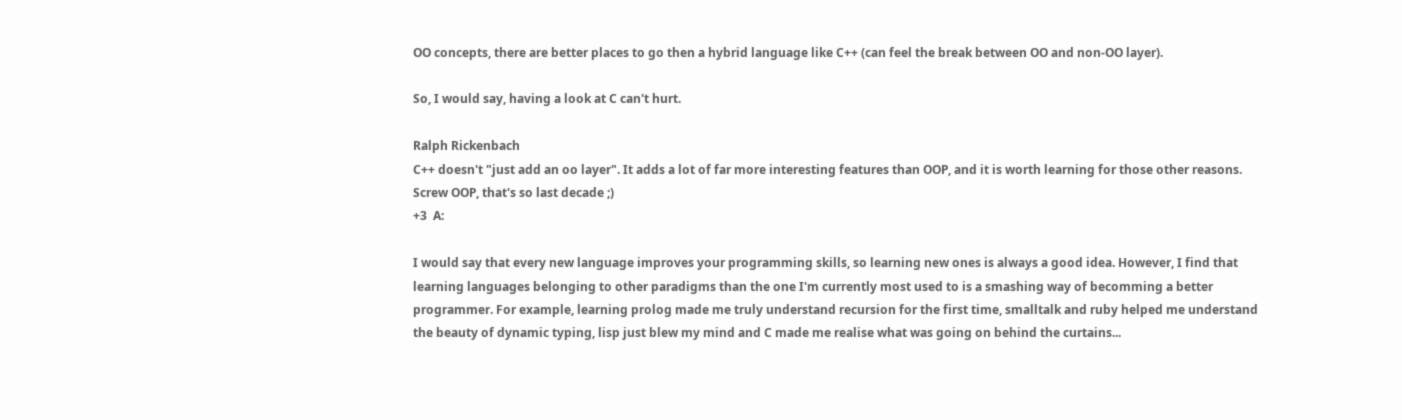OO concepts, there are better places to go then a hybrid language like C++ (can feel the break between OO and non-OO layer).

So, I would say, having a look at C can't hurt.

Ralph Rickenbach
C++ doesn't "just add an oo layer". It adds a lot of far more interesting features than OOP, and it is worth learning for those other reasons. Screw OOP, that's so last decade ;)
+3  A:

I would say that every new language improves your programming skills, so learning new ones is always a good idea. However, I find that learning languages belonging to other paradigms than the one I'm currently most used to is a smashing way of becomming a better programmer. For example, learning prolog made me truly understand recursion for the first time, smalltalk and ruby helped me understand the beauty of dynamic typing, lisp just blew my mind and C made me realise what was going on behind the curtains...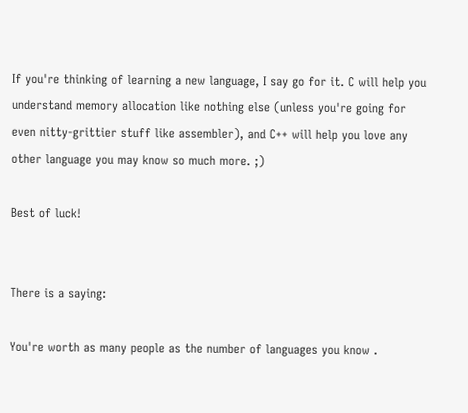If you're thinking of learning a new language, I say go for it. C will help you understand memory allocation like nothing else (unless you're going for even nitty-grittier stuff like assembler), and C++ will help you love any other language you may know so much more. ;)

Best of luck!


There is a saying:

You're worth as many people as the number of languages you know .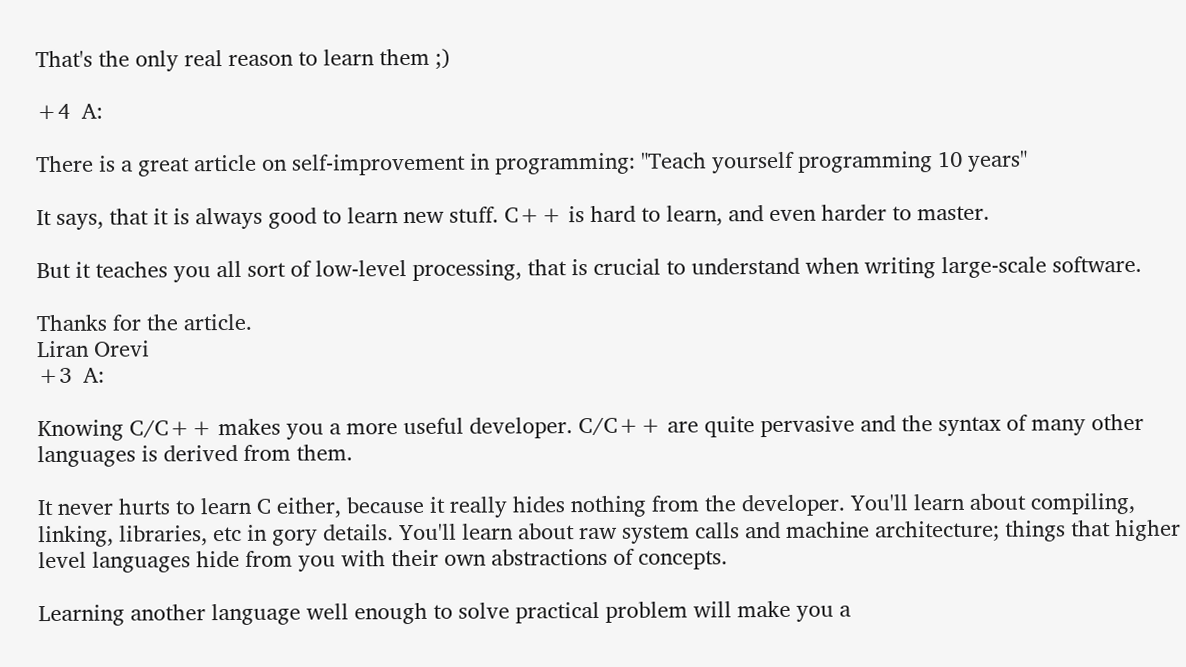That's the only real reason to learn them ;)

+4  A:

There is a great article on self-improvement in programming: "Teach yourself programming 10 years"

It says, that it is always good to learn new stuff. C++ is hard to learn, and even harder to master.

But it teaches you all sort of low-level processing, that is crucial to understand when writing large-scale software.

Thanks for the article.
Liran Orevi
+3  A:

Knowing C/C++ makes you a more useful developer. C/C++ are quite pervasive and the syntax of many other languages is derived from them.

It never hurts to learn C either, because it really hides nothing from the developer. You'll learn about compiling, linking, libraries, etc in gory details. You'll learn about raw system calls and machine architecture; things that higher level languages hide from you with their own abstractions of concepts.

Learning another language well enough to solve practical problem will make you a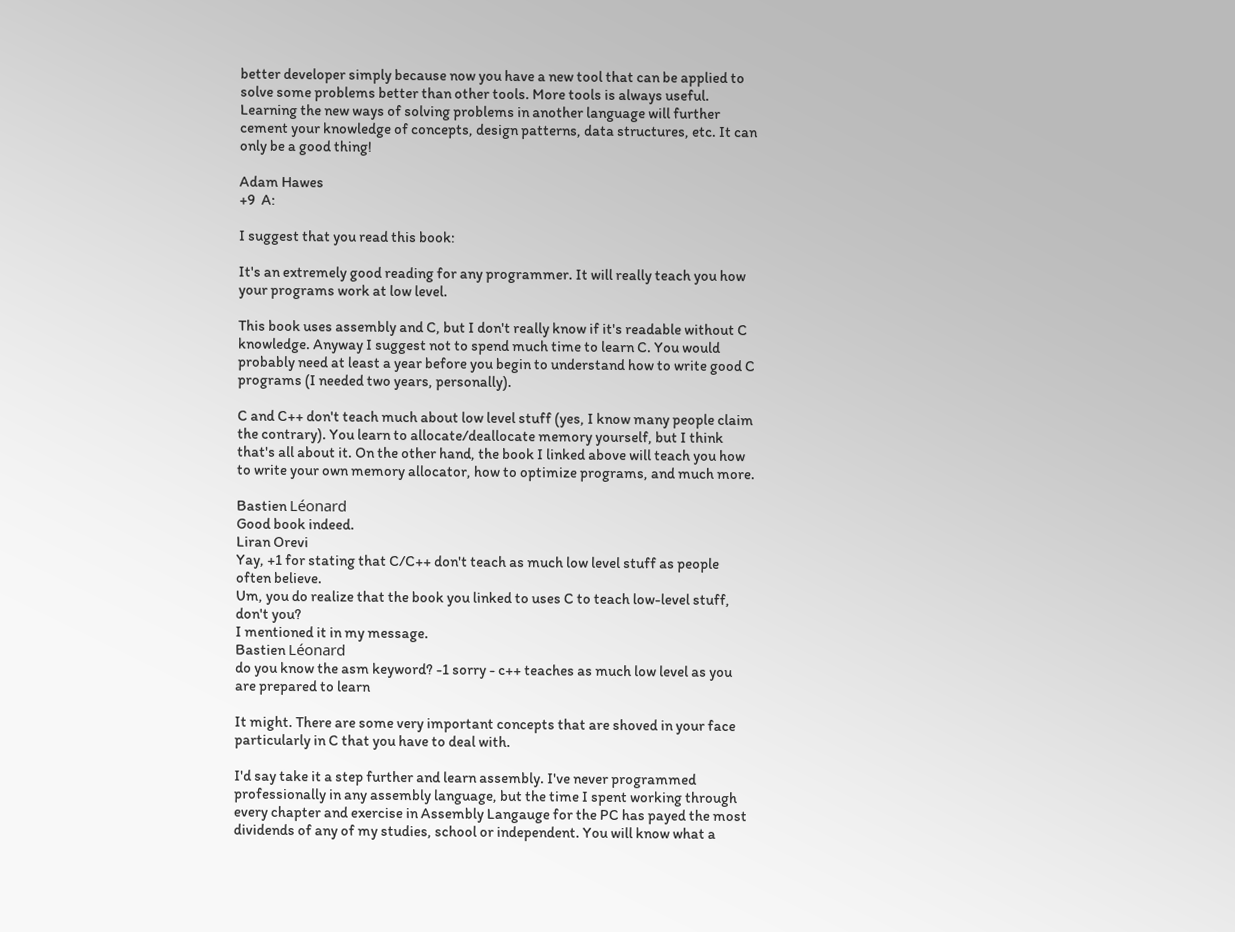better developer simply because now you have a new tool that can be applied to solve some problems better than other tools. More tools is always useful. Learning the new ways of solving problems in another language will further cement your knowledge of concepts, design patterns, data structures, etc. It can only be a good thing!

Adam Hawes
+9  A:

I suggest that you read this book:

It's an extremely good reading for any programmer. It will really teach you how your programs work at low level.

This book uses assembly and C, but I don't really know if it's readable without C knowledge. Anyway I suggest not to spend much time to learn C. You would probably need at least a year before you begin to understand how to write good C programs (I needed two years, personally).

C and C++ don't teach much about low level stuff (yes, I know many people claim the contrary). You learn to allocate/deallocate memory yourself, but I think that's all about it. On the other hand, the book I linked above will teach you how to write your own memory allocator, how to optimize programs, and much more.

Bastien Léonard
Good book indeed.
Liran Orevi
Yay, +1 for stating that C/C++ don't teach as much low level stuff as people often believe.
Um, you do realize that the book you linked to uses C to teach low-level stuff, don't you?
I mentioned it in my message.
Bastien Léonard
do you know the asm keyword? -1 sorry - c++ teaches as much low level as you are prepared to learn

It might. There are some very important concepts that are shoved in your face particularly in C that you have to deal with.

I'd say take it a step further and learn assembly. I've never programmed professionally in any assembly language, but the time I spent working through every chapter and exercise in Assembly Langauge for the PC has payed the most dividends of any of my studies, school or independent. You will know what a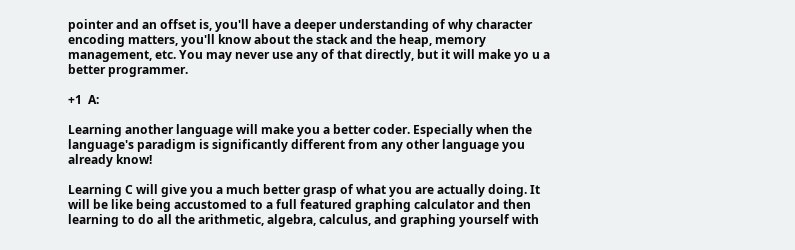pointer and an offset is, you'll have a deeper understanding of why character encoding matters, you'll know about the stack and the heap, memory management, etc. You may never use any of that directly, but it will make yo u a better programmer.

+1  A:

Learning another language will make you a better coder. Especially when the language's paradigm is significantly different from any other language you already know!

Learning C will give you a much better grasp of what you are actually doing. It will be like being accustomed to a full featured graphing calculator and then learning to do all the arithmetic, algebra, calculus, and graphing yourself with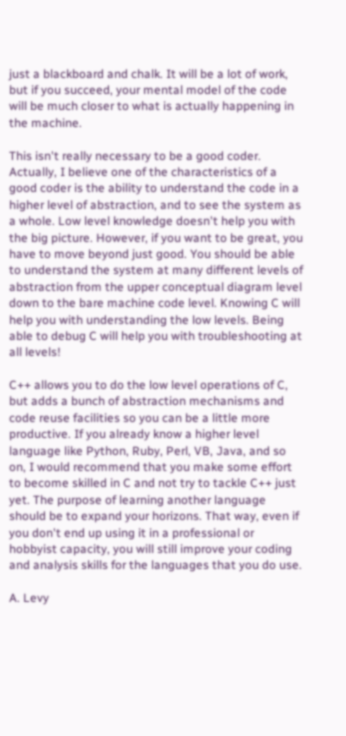just a blackboard and chalk. It will be a lot of work, but if you succeed, your mental model of the code will be much closer to what is actually happening in the machine.

This isn't really necessary to be a good coder. Actually, I believe one of the characteristics of a good coder is the ability to understand the code in a higher level of abstraction, and to see the system as a whole. Low level knowledge doesn't help you with the big picture. However, if you want to be great, you have to move beyond just good. You should be able to understand the system at many different levels of abstraction from the upper conceptual diagram level down to the bare machine code level. Knowing C will help you with understanding the low levels. Being able to debug C will help you with troubleshooting at all levels!

C++ allows you to do the low level operations of C, but adds a bunch of abstraction mechanisms and code reuse facilities so you can be a little more productive. If you already know a higher level language like Python, Ruby, Perl, VB, Java, and so on, I would recommend that you make some effort to become skilled in C and not try to tackle C++ just yet. The purpose of learning another language should be to expand your horizons. That way, even if you don't end up using it in a professional or hobbyist capacity, you will still improve your coding and analysis skills for the languages that you do use.

A. Levy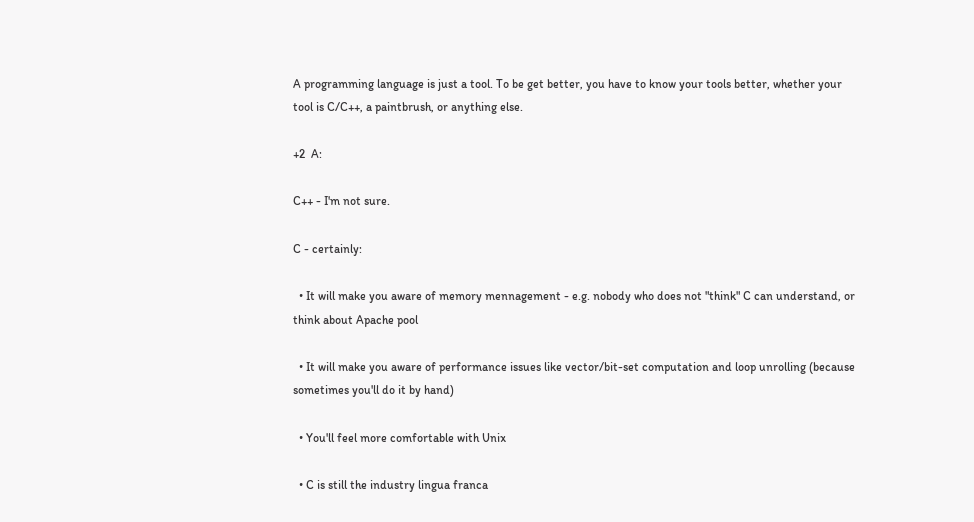A programming language is just a tool. To be get better, you have to know your tools better, whether your tool is C/C++, a paintbrush, or anything else.

+2  A:

C++ - I'm not sure.

C - certainly:

  • It will make you aware of memory mennagement - e.g. nobody who does not "think" C can understand, or think about Apache pool

  • It will make you aware of performance issues like vector/bit-set computation and loop unrolling (because sometimes you'll do it by hand)

  • You'll feel more comfortable with Unix

  • C is still the industry lingua franca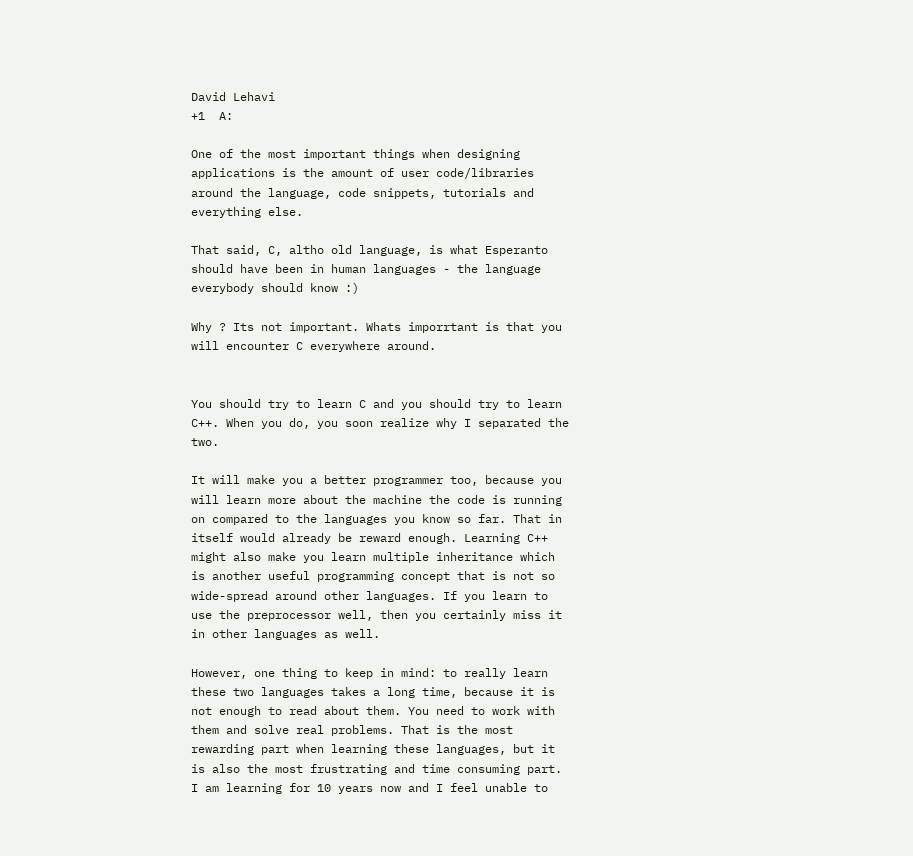David Lehavi
+1  A:

One of the most important things when designing applications is the amount of user code/libraries around the language, code snippets, tutorials and everything else.

That said, C, altho old language, is what Esperanto should have been in human languages - the language everybody should know :)

Why ? Its not important. Whats imporrtant is that you will encounter C everywhere around.


You should try to learn C and you should try to learn C++. When you do, you soon realize why I separated the two.

It will make you a better programmer too, because you will learn more about the machine the code is running on compared to the languages you know so far. That in itself would already be reward enough. Learning C++ might also make you learn multiple inheritance which is another useful programming concept that is not so wide-spread around other languages. If you learn to use the preprocessor well, then you certainly miss it in other languages as well.

However, one thing to keep in mind: to really learn these two languages takes a long time, because it is not enough to read about them. You need to work with them and solve real problems. That is the most rewarding part when learning these languages, but it is also the most frustrating and time consuming part. I am learning for 10 years now and I feel unable to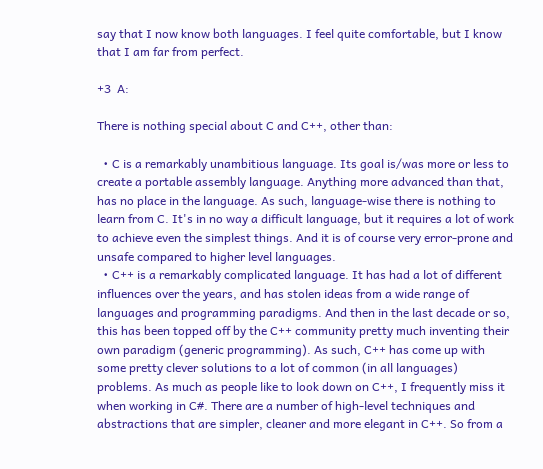say that I now know both languages. I feel quite comfortable, but I know that I am far from perfect.

+3  A:

There is nothing special about C and C++, other than:

  • C is a remarkably unambitious language. Its goal is/was more or less to create a portable assembly language. Anything more advanced than that, has no place in the language. As such, language-wise there is nothing to learn from C. It's in no way a difficult language, but it requires a lot of work to achieve even the simplest things. And it is of course very error-prone and unsafe compared to higher level languages.
  • C++ is a remarkably complicated language. It has had a lot of different influences over the years, and has stolen ideas from a wide range of languages and programming paradigms. And then in the last decade or so, this has been topped off by the C++ community pretty much inventing their own paradigm (generic programming). As such, C++ has come up with some pretty clever solutions to a lot of common (in all languages) problems. As much as people like to look down on C++, I frequently miss it when working in C#. There are a number of high-level techniques and abstractions that are simpler, cleaner and more elegant in C++. So from a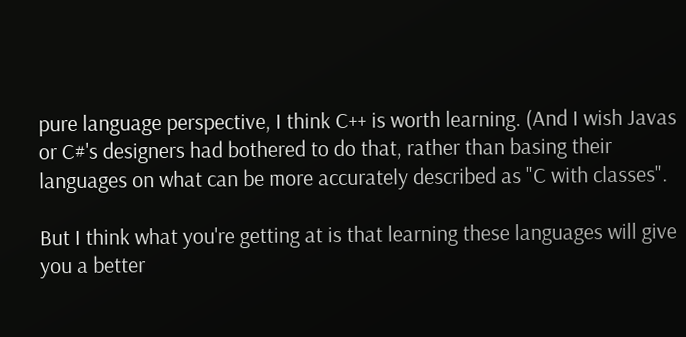pure language perspective, I think C++ is worth learning. (And I wish Javas or C#'s designers had bothered to do that, rather than basing their languages on what can be more accurately described as "C with classes".

But I think what you're getting at is that learning these languages will give you a better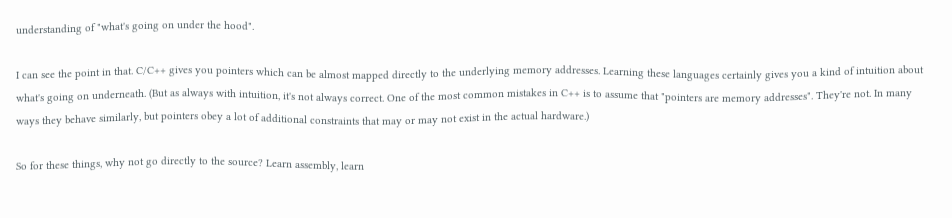understanding of "what's going on under the hood".

I can see the point in that. C/C++ gives you pointers which can be almost mapped directly to the underlying memory addresses. Learning these languages certainly gives you a kind of intuition about what's going on underneath. (But as always with intuition, it's not always correct. One of the most common mistakes in C++ is to assume that "pointers are memory addresses". They're not. In many ways they behave similarly, but pointers obey a lot of additional constraints that may or may not exist in the actual hardware.)

So for these things, why not go directly to the source? Learn assembly, learn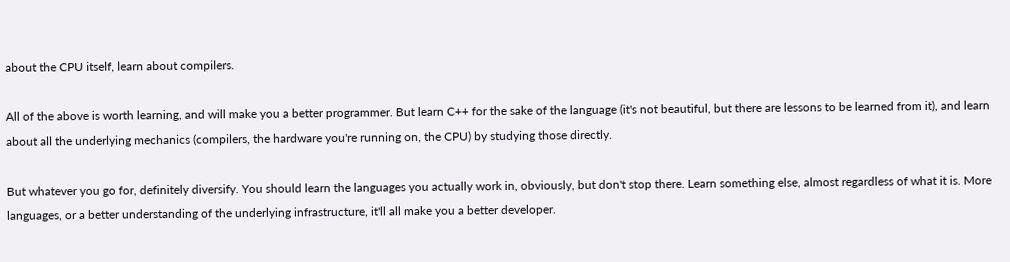about the CPU itself, learn about compilers.

All of the above is worth learning, and will make you a better programmer. But learn C++ for the sake of the language (it's not beautiful, but there are lessons to be learned from it), and learn about all the underlying mechanics (compilers, the hardware you're running on, the CPU) by studying those directly.

But whatever you go for, definitely diversify. You should learn the languages you actually work in, obviously, but don't stop there. Learn something else, almost regardless of what it is. More languages, or a better understanding of the underlying infrastructure, it'll all make you a better developer.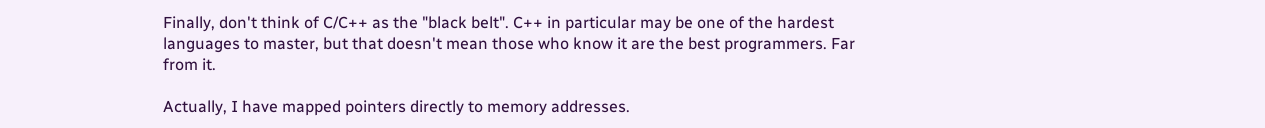Finally, don't think of C/C++ as the "black belt". C++ in particular may be one of the hardest languages to master, but that doesn't mean those who know it are the best programmers. Far from it.

Actually, I have mapped pointers directly to memory addresses.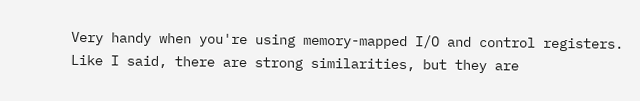Very handy when you're using memory-mapped I/O and control registers.
Like I said, there are strong similarities, but they are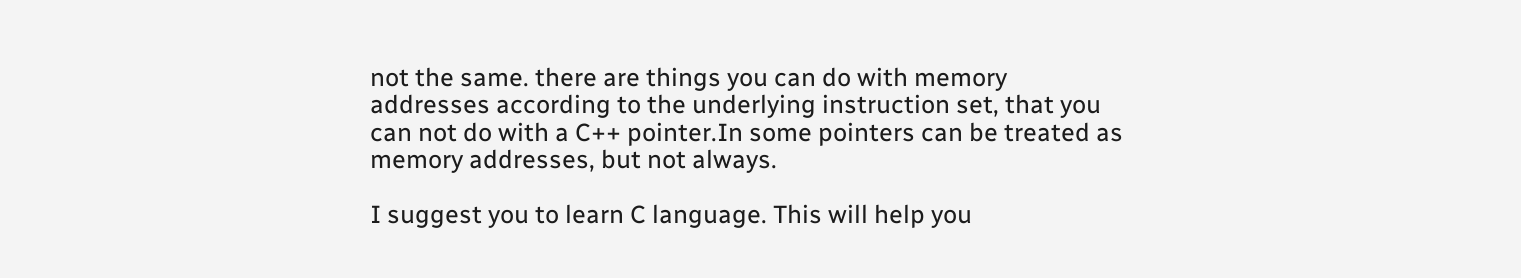not the same. there are things you can do with memory addresses according to the underlying instruction set, that you can not do with a C++ pointer.In some pointers can be treated as memory addresses, but not always.

I suggest you to learn C language. This will help you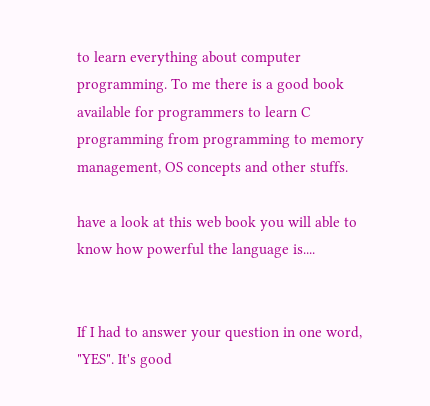to learn everything about computer programming. To me there is a good book available for programmers to learn C programming from programming to memory management, OS concepts and other stuffs.

have a look at this web book you will able to know how powerful the language is....


If I had to answer your question in one word, "YES". It's good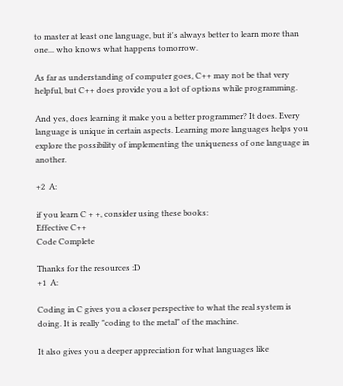to master at least one language, but it's always better to learn more than one... who knows what happens tomorrow.

As far as understanding of computer goes, C++ may not be that very helpful, but C++ does provide you a lot of options while programming.

And yes, does learning it make you a better programmer? It does. Every language is unique in certain aspects. Learning more languages helps you explore the possibility of implementing the uniqueness of one language in another.

+2  A:

if you learn C + +, consider using these books:
Effective C++
Code Complete

Thanks for the resources :D
+1  A:

Coding in C gives you a closer perspective to what the real system is doing. It is really "coding to the metal" of the machine.

It also gives you a deeper appreciation for what languages like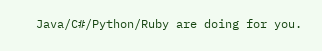Java/C#/Python/Ruby are doing for you.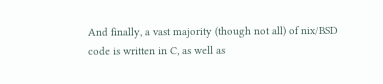And finally, a vast majority (though not all) of nix/BSD code is written in C, as well as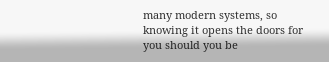many modern systems, so knowing it opens the doors for you should you be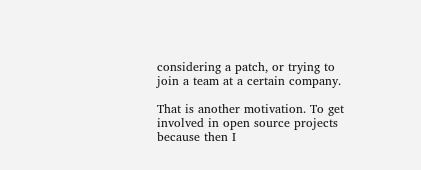considering a patch, or trying to join a team at a certain company.

That is another motivation. To get involved in open source projects because then I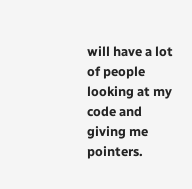will have a lot of people looking at my code and giving me pointers.